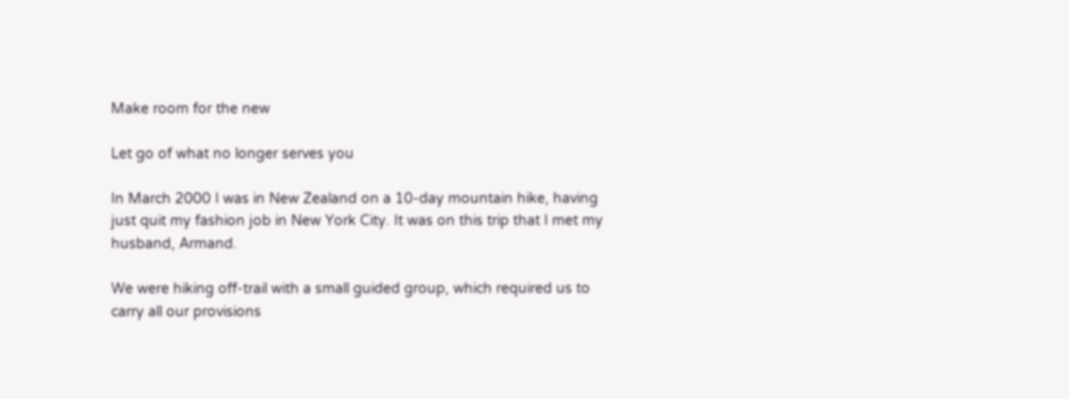Make room for the new

Let go of what no longer serves you

In March 2000 I was in New Zealand on a 10-day mountain hike, having just quit my fashion job in New York City. It was on this trip that I met my husband, Armand.

We were hiking off-trail with a small guided group, which required us to carry all our provisions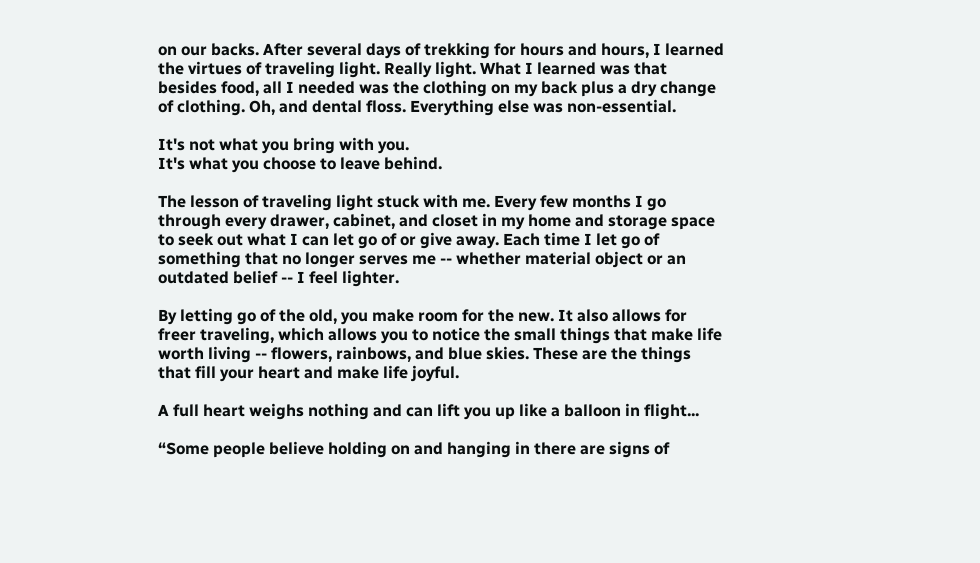on our backs. After several days of trekking for hours and hours, I learned the virtues of traveling light. Really light. What I learned was that besides food, all I needed was the clothing on my back plus a dry change of clothing. Oh, and dental floss. Everything else was non-essential.

It's not what you bring with you.
It's what you choose to leave behind.

The lesson of traveling light stuck with me. Every few months I go through every drawer, cabinet, and closet in my home and storage space to seek out what I can let go of or give away. Each time I let go of something that no longer serves me -- whether material object or an outdated belief -- I feel lighter.

By letting go of the old, you make room for the new. It also allows for freer traveling, which allows you to notice the small things that make life worth living -- flowers, rainbows, and blue skies. These are the things that fill your heart and make life joyful.

A full heart weighs nothing and can lift you up like a balloon in flight...

“Some people believe holding on and hanging in there are signs of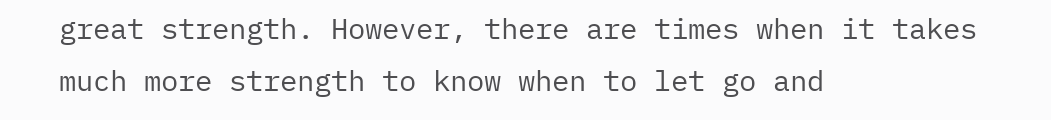great strength. However, there are times when it takes much more strength to know when to let go and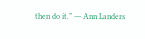then do it.” ― Ann Landers